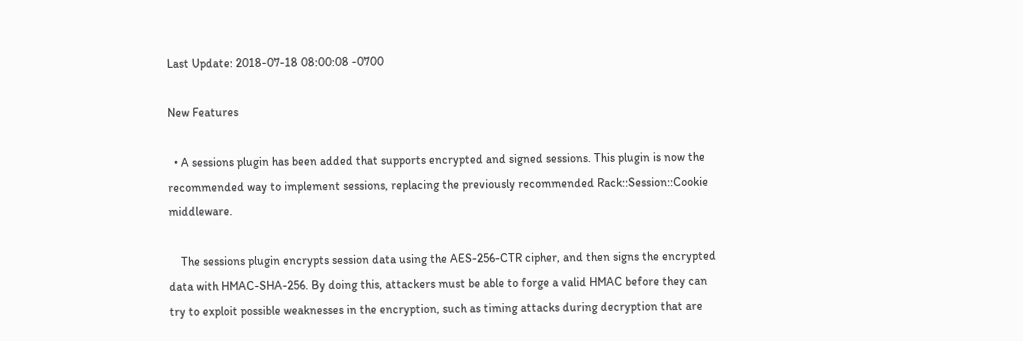Last Update: 2018-07-18 08:00:08 -0700

New Features

  • A sessions plugin has been added that supports encrypted and signed sessions. This plugin is now the recommended way to implement sessions, replacing the previously recommended Rack::Session::Cookie middleware.

    The sessions plugin encrypts session data using the AES-256-CTR cipher, and then signs the encrypted data with HMAC-SHA-256. By doing this, attackers must be able to forge a valid HMAC before they can try to exploit possible weaknesses in the encryption, such as timing attacks during decryption that are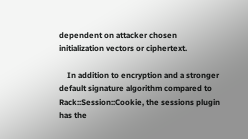dependent on attacker chosen initialization vectors or ciphertext.

    In addition to encryption and a stronger default signature algorithm compared to Rack::Session::Cookie, the sessions plugin has the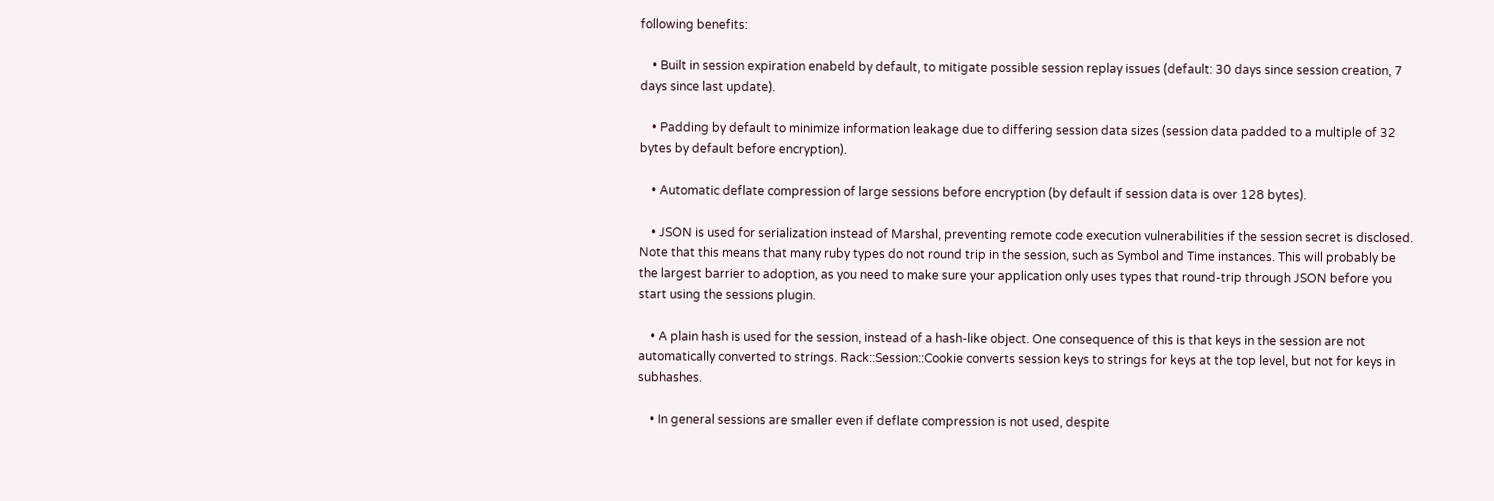following benefits:

    • Built in session expiration enabeld by default, to mitigate possible session replay issues (default: 30 days since session creation, 7 days since last update).

    • Padding by default to minimize information leakage due to differing session data sizes (session data padded to a multiple of 32 bytes by default before encryption).

    • Automatic deflate compression of large sessions before encryption (by default if session data is over 128 bytes).

    • JSON is used for serialization instead of Marshal, preventing remote code execution vulnerabilities if the session secret is disclosed. Note that this means that many ruby types do not round trip in the session, such as Symbol and Time instances. This will probably be the largest barrier to adoption, as you need to make sure your application only uses types that round-trip through JSON before you start using the sessions plugin.

    • A plain hash is used for the session, instead of a hash-like object. One consequence of this is that keys in the session are not automatically converted to strings. Rack::Session::Cookie converts session keys to strings for keys at the top level, but not for keys in subhashes.

    • In general sessions are smaller even if deflate compression is not used, despite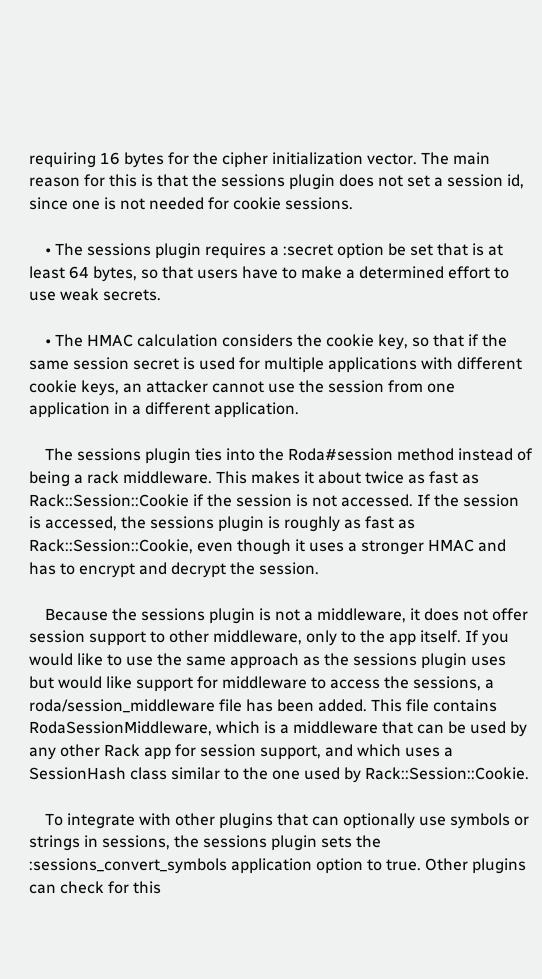requiring 16 bytes for the cipher initialization vector. The main reason for this is that the sessions plugin does not set a session id, since one is not needed for cookie sessions.

    • The sessions plugin requires a :secret option be set that is at least 64 bytes, so that users have to make a determined effort to use weak secrets.

    • The HMAC calculation considers the cookie key, so that if the same session secret is used for multiple applications with different cookie keys, an attacker cannot use the session from one application in a different application.

    The sessions plugin ties into the Roda#session method instead of being a rack middleware. This makes it about twice as fast as Rack::Session::Cookie if the session is not accessed. If the session is accessed, the sessions plugin is roughly as fast as Rack::Session::Cookie, even though it uses a stronger HMAC and has to encrypt and decrypt the session.

    Because the sessions plugin is not a middleware, it does not offer session support to other middleware, only to the app itself. If you would like to use the same approach as the sessions plugin uses but would like support for middleware to access the sessions, a roda/session_middleware file has been added. This file contains RodaSessionMiddleware, which is a middleware that can be used by any other Rack app for session support, and which uses a SessionHash class similar to the one used by Rack::Session::Cookie.

    To integrate with other plugins that can optionally use symbols or strings in sessions, the sessions plugin sets the :sessions_convert_symbols application option to true. Other plugins can check for this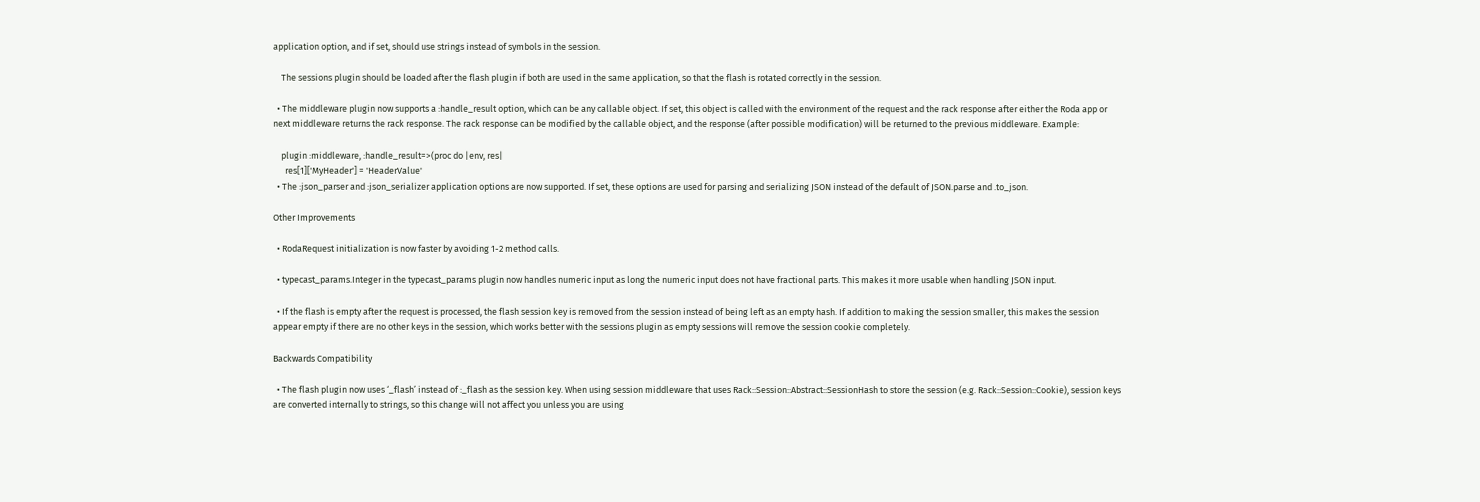application option, and if set, should use strings instead of symbols in the session.

    The sessions plugin should be loaded after the flash plugin if both are used in the same application, so that the flash is rotated correctly in the session.

  • The middleware plugin now supports a :handle_result option, which can be any callable object. If set, this object is called with the environment of the request and the rack response after either the Roda app or next middleware returns the rack response. The rack response can be modified by the callable object, and the response (after possible modification) will be returned to the previous middleware. Example:

    plugin :middleware, :handle_result=>(proc do |env, res|
      res[1]['MyHeader'] = 'HeaderValue'
  • The :json_parser and :json_serializer application options are now supported. If set, these options are used for parsing and serializing JSON instead of the default of JSON.parse and .to_json.

Other Improvements

  • RodaRequest initialization is now faster by avoiding 1-2 method calls.

  • typecast_params.Integer in the typecast_params plugin now handles numeric input as long the numeric input does not have fractional parts. This makes it more usable when handling JSON input.

  • If the flash is empty after the request is processed, the flash session key is removed from the session instead of being left as an empty hash. If addition to making the session smaller, this makes the session appear empty if there are no other keys in the session, which works better with the sessions plugin as empty sessions will remove the session cookie completely.

Backwards Compatibility

  • The flash plugin now uses ‘_flash’ instead of :_flash as the session key. When using session middleware that uses Rack::Session::Abstract::SessionHash to store the session (e.g. Rack::Session::Cookie), session keys are converted internally to strings, so this change will not affect you unless you are using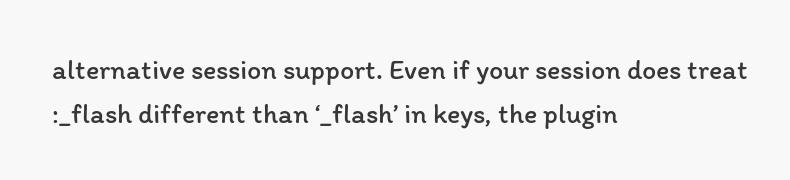alternative session support. Even if your session does treat :_flash different than ‘_flash’ in keys, the plugin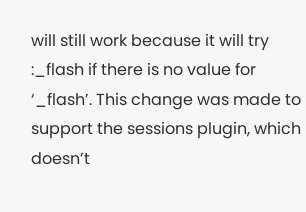will still work because it will try :_flash if there is no value for ‘_flash’. This change was made to support the sessions plugin, which doesn’t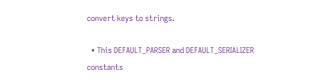convert keys to strings.

  • This DEFAULT_PARSER and DEFAULT_SERIALIZER constants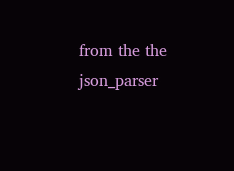from the the json_parser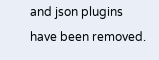and json plugins have been removed.